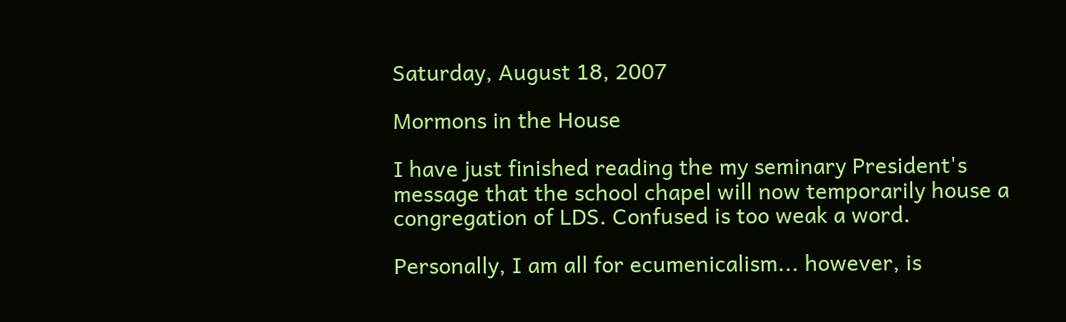Saturday, August 18, 2007

Mormons in the House

I have just finished reading the my seminary President's message that the school chapel will now temporarily house a congregation of LDS. Confused is too weak a word.

Personally, I am all for ecumenicalism... however, is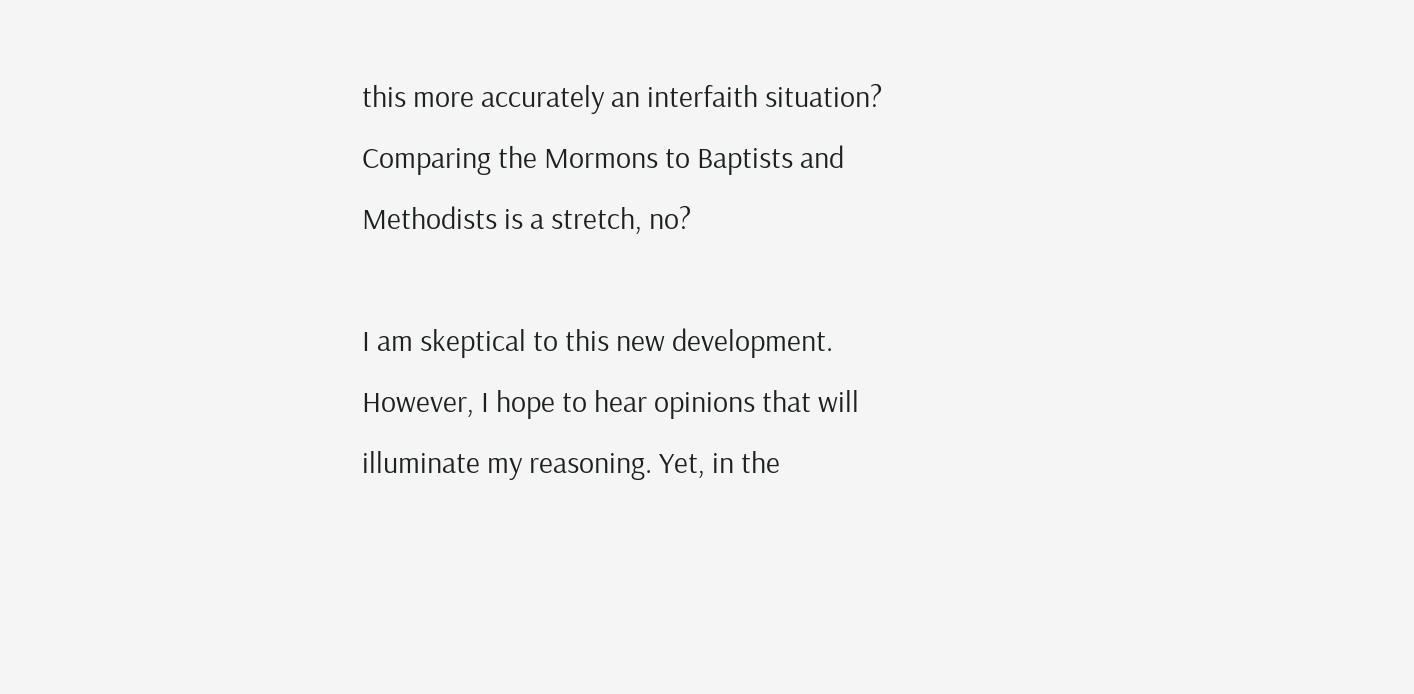this more accurately an interfaith situation? Comparing the Mormons to Baptists and Methodists is a stretch, no?

I am skeptical to this new development. However, I hope to hear opinions that will illuminate my reasoning. Yet, in the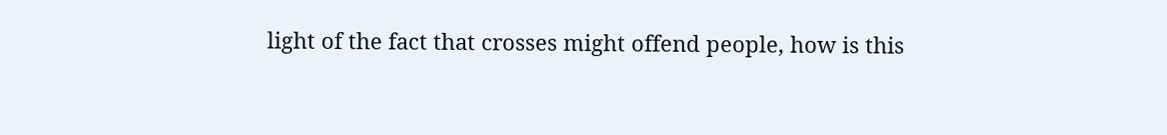light of the fact that crosses might offend people, how is this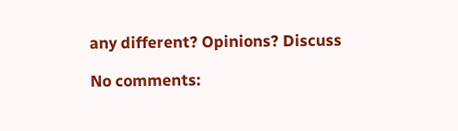any different? Opinions? Discuss

No comments: